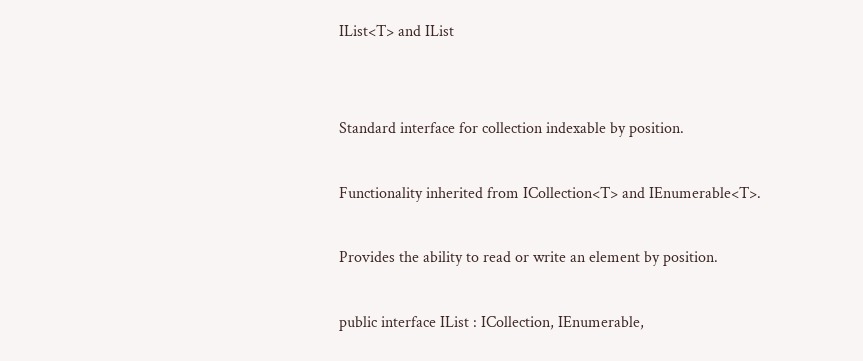IList<T> and IList


Standard interface for collection indexable by position.

Functionality inherited from ICollection<T> and IEnumerable<T>.

Provides the ability to read or write an element by position.

public interface IList : ICollection, IEnumerable,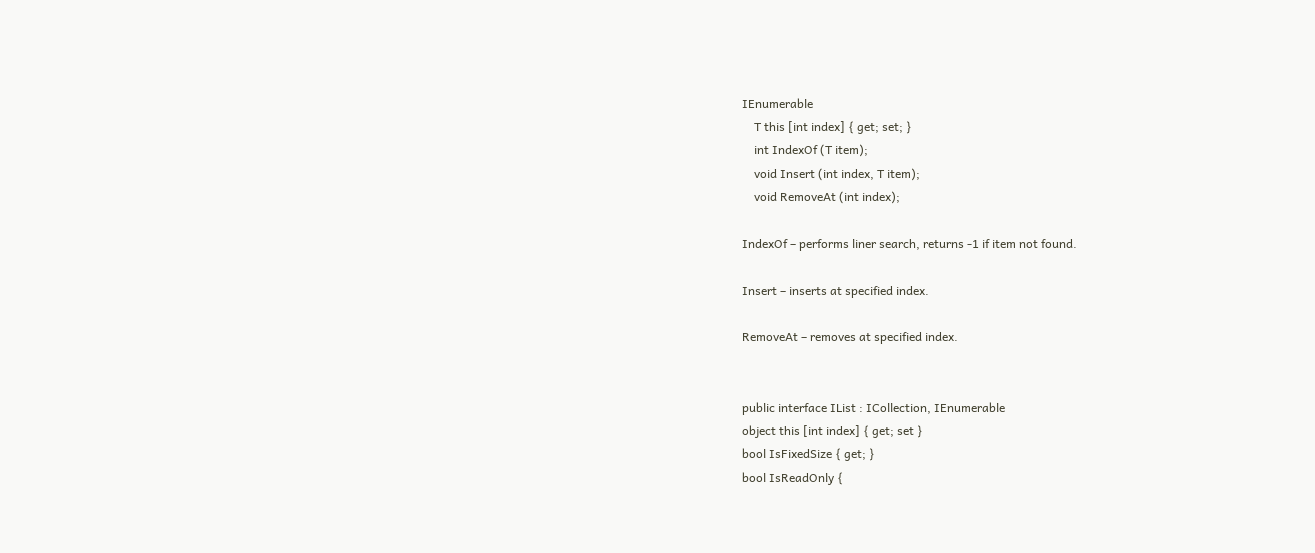IEnumerable
    T this [int index] { get; set; }
    int IndexOf (T item);
    void Insert (int index, T item);
    void RemoveAt (int index);

IndexOf – performs liner search, returns -1 if item not found.

Insert – inserts at specified index.

RemoveAt – removes at specified index.


public interface IList : ICollection, IEnumerable
object this [int index] { get; set }
bool IsFixedSize { get; }
bool IsReadOnly {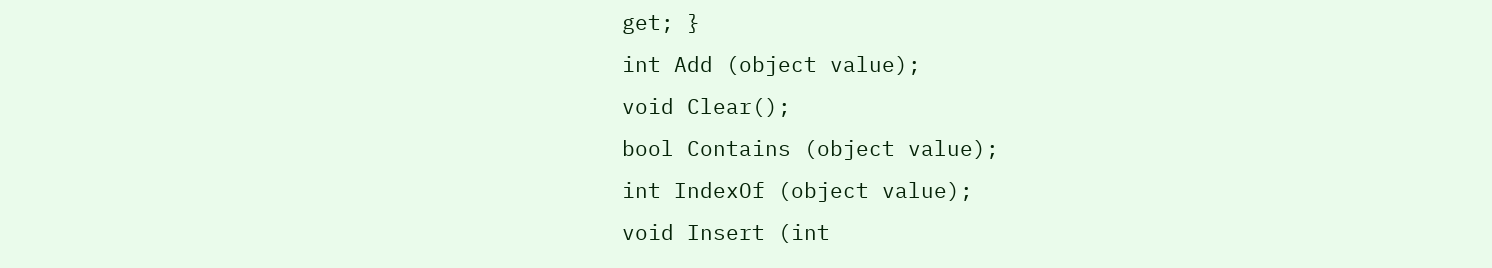get; }
int Add (object value);
void Clear();
bool Contains (object value);
int IndexOf (object value);
void Insert (int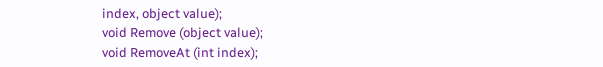index, object value);
void Remove (object value);
void RemoveAt (int index);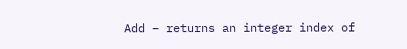Add – returns an integer index of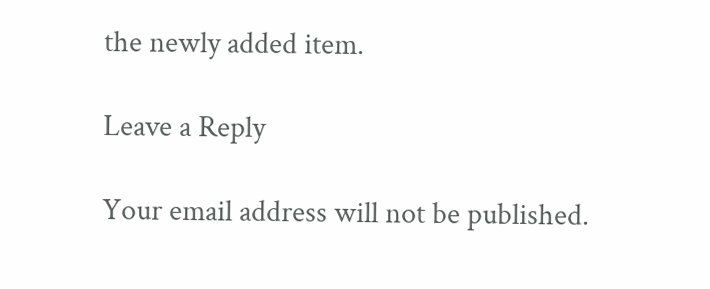the newly added item.

Leave a Reply

Your email address will not be published.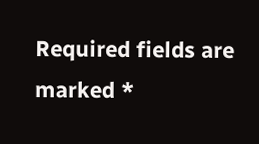Required fields are marked *